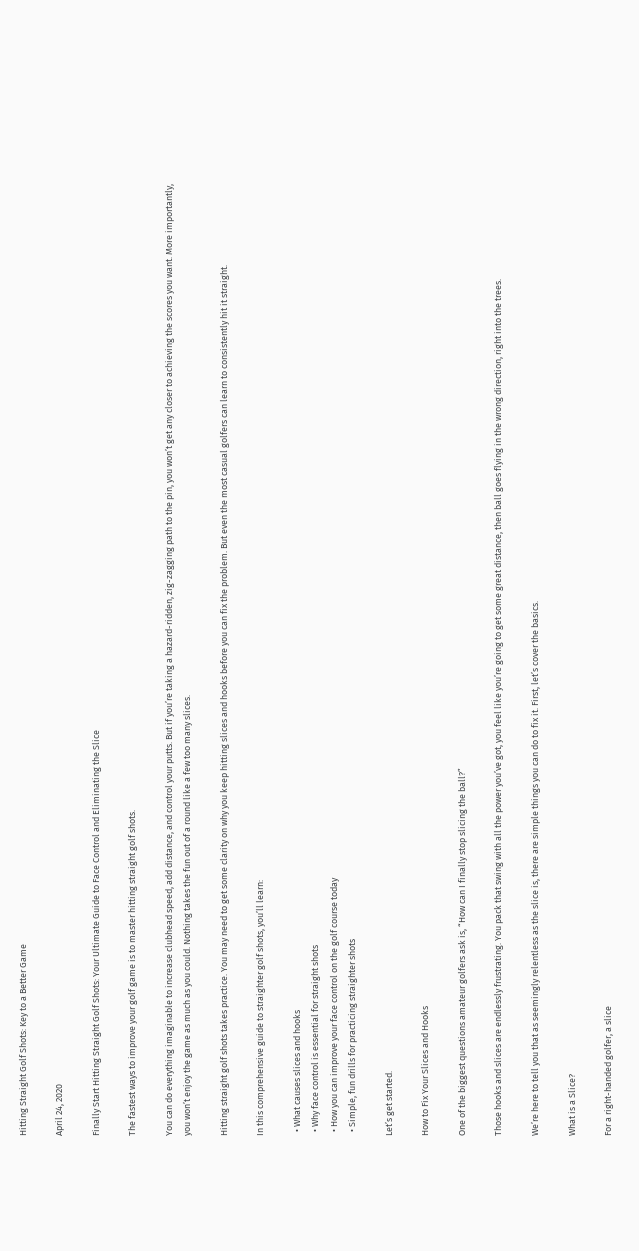Hitting Straight Golf Shots: Key to a Better Game

April 24, 2020

Finally Start Hitting Straight Golf Shots: Your Ultimate Guide to Face Control and Eliminating the Slice

The fastest ways to improve your golf game is to master hitting straight golf shots.

You can do everything imaginable to increase clubhead speed, add distance, and control your putts. But if you’re taking a hazard-ridden, zig-zagging path to the pin, you won’t get any closer to achieving the scores you want. More importantly, you won’t enjoy the game as much as you could. Nothing takes the fun out of a round like a few too many slices.

Hitting straight golf shots takes practice. You may need to get some clarity on why you keep hitting slices and hooks before you can fix the problem. But even the most casual golfers can learn to consistently hit it straight.

In this comprehensive guide to straighter golf shots, you’ll learn:

  • What causes slices and hooks
  • Why face control is essential for straight shots
  • How you can improve your face control on the golf course today
  • Simple, fun drills for practicing straighter shots

Let’s get started.

How to Fix Your Slices and Hooks

One of the biggest questions amateur golfers ask is, “How can I finally stop slicing the ball?”

Those hooks and slices are endlessly frustrating. You pack that swing with all the power you’ve got, you feel like you’re going to get some great distance, then ball goes flying in the wrong direction, right into the trees.

We’re here to tell you that as seemingly relentless as the slice is, there are simple things you can do to fix it. First, let’s cover the basics.

What is a Slice?

For a right-handed golfer, a slice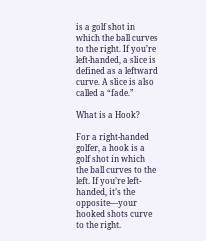is a golf shot in which the ball curves to the right. If you’re left-handed, a slice is defined as a leftward curve. A slice is also called a “fade.”

What is a Hook?

For a right-handed golfer, a hook is a golf shot in which the ball curves to the left. If you’re left-handed, it’s the opposite—your hooked shots curve to the right.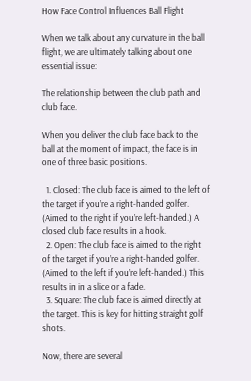How Face Control Influences Ball Flight

When we talk about any curvature in the ball flight, we are ultimately talking about one essential issue:

The relationship between the club path and club face.

When you deliver the club face back to the ball at the moment of impact, the face is in one of three basic positions.

  1. Closed: The club face is aimed to the left of the target if you’re a right-handed golfer. (Aimed to the right if you’re left-handed.) A closed club face results in a hook.
  2. Open: The club face is aimed to the right of the target if you’re a right-handed golfer. (Aimed to the left if you’re left-handed.) This results in in a slice or a fade.
  3. Square: The club face is aimed directly at the target. This is key for hitting straight golf shots.

Now, there are several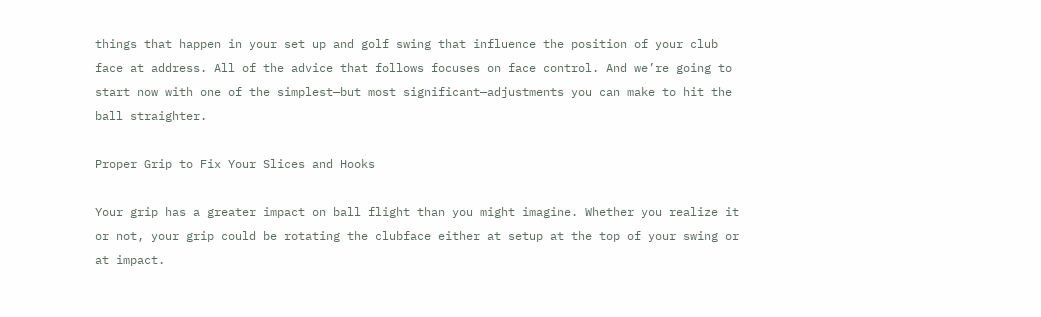things that happen in your set up and golf swing that influence the position of your club face at address. All of the advice that follows focuses on face control. And we’re going to start now with one of the simplest—but most significant—adjustments you can make to hit the ball straighter.

Proper Grip to Fix Your Slices and Hooks

Your grip has a greater impact on ball flight than you might imagine. Whether you realize it or not, your grip could be rotating the clubface either at setup at the top of your swing or at impact.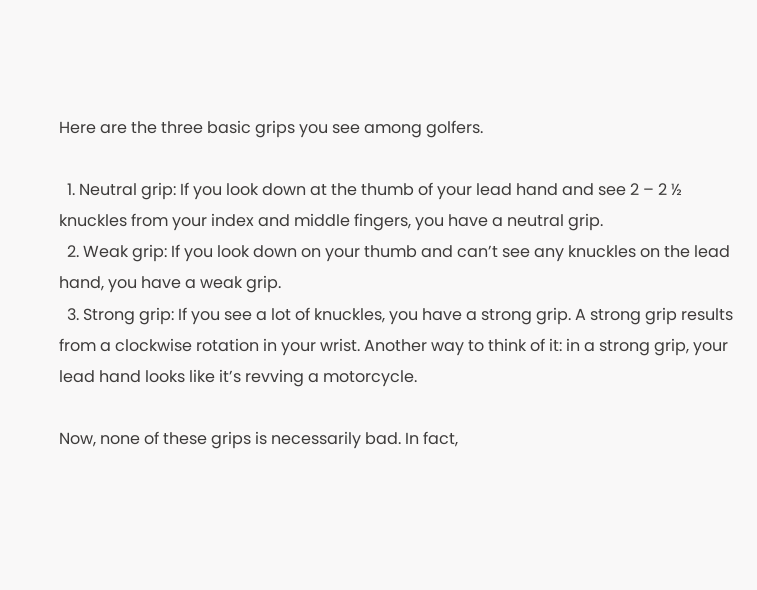Here are the three basic grips you see among golfers.

  1. Neutral grip: If you look down at the thumb of your lead hand and see 2 – 2 ½ knuckles from your index and middle fingers, you have a neutral grip.
  2. Weak grip: If you look down on your thumb and can’t see any knuckles on the lead hand, you have a weak grip.
  3. Strong grip: If you see a lot of knuckles, you have a strong grip. A strong grip results from a clockwise rotation in your wrist. Another way to think of it: in a strong grip, your lead hand looks like it’s revving a motorcycle.

Now, none of these grips is necessarily bad. In fact,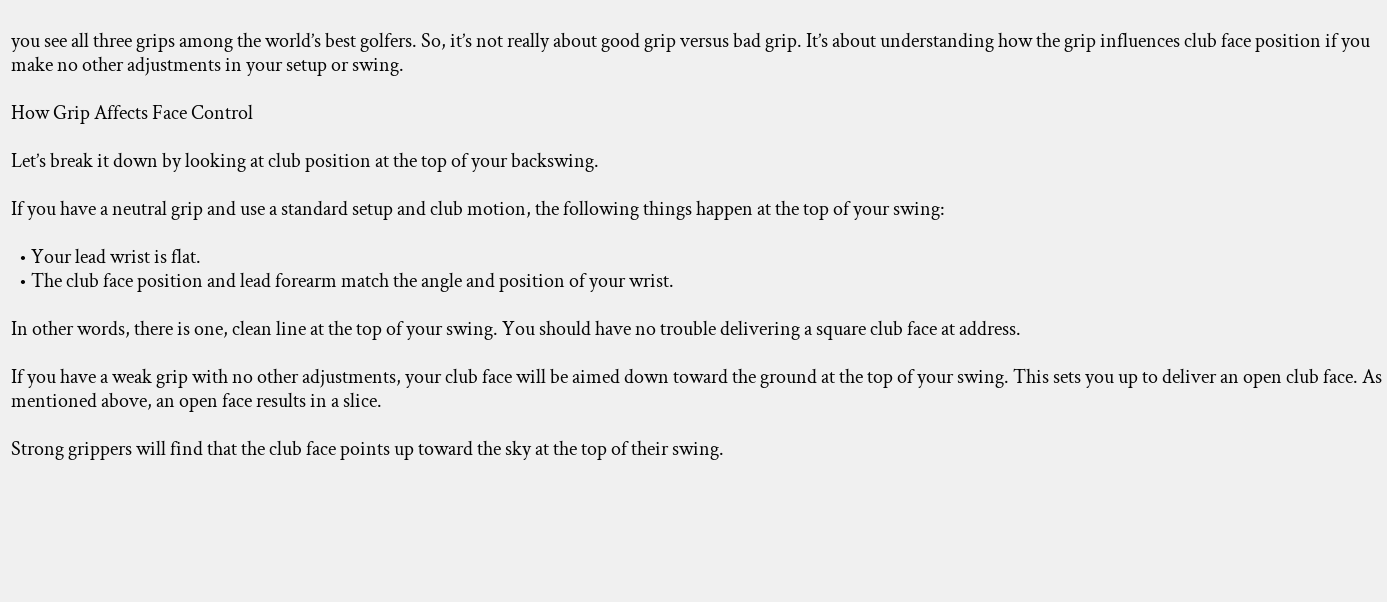you see all three grips among the world’s best golfers. So, it’s not really about good grip versus bad grip. It’s about understanding how the grip influences club face position if you make no other adjustments in your setup or swing.

How Grip Affects Face Control

Let’s break it down by looking at club position at the top of your backswing.

If you have a neutral grip and use a standard setup and club motion, the following things happen at the top of your swing:

  • Your lead wrist is flat.
  • The club face position and lead forearm match the angle and position of your wrist.

In other words, there is one, clean line at the top of your swing. You should have no trouble delivering a square club face at address.

If you have a weak grip with no other adjustments, your club face will be aimed down toward the ground at the top of your swing. This sets you up to deliver an open club face. As mentioned above, an open face results in a slice.

Strong grippers will find that the club face points up toward the sky at the top of their swing.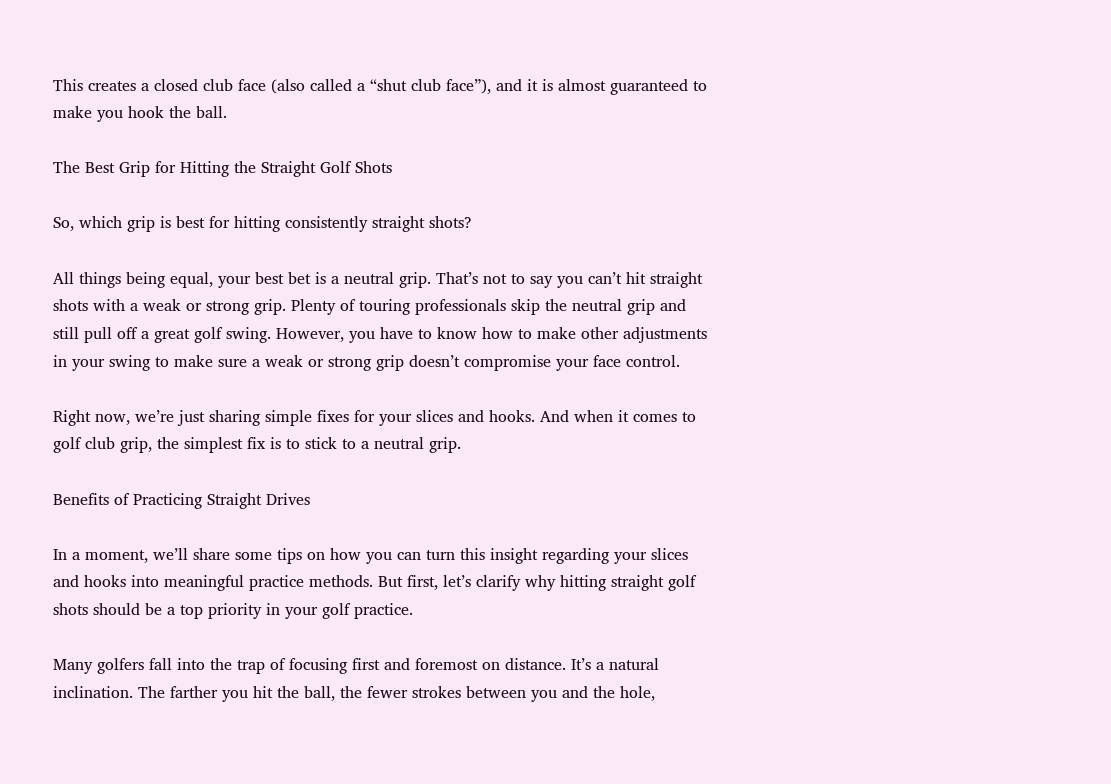This creates a closed club face (also called a “shut club face”), and it is almost guaranteed to make you hook the ball.

The Best Grip for Hitting the Straight Golf Shots

So, which grip is best for hitting consistently straight shots?

All things being equal, your best bet is a neutral grip. That’s not to say you can’t hit straight shots with a weak or strong grip. Plenty of touring professionals skip the neutral grip and still pull off a great golf swing. However, you have to know how to make other adjustments in your swing to make sure a weak or strong grip doesn’t compromise your face control.

Right now, we’re just sharing simple fixes for your slices and hooks. And when it comes to golf club grip, the simplest fix is to stick to a neutral grip.

Benefits of Practicing Straight Drives

In a moment, we’ll share some tips on how you can turn this insight regarding your slices and hooks into meaningful practice methods. But first, let’s clarify why hitting straight golf shots should be a top priority in your golf practice.

Many golfers fall into the trap of focusing first and foremost on distance. It’s a natural inclination. The farther you hit the ball, the fewer strokes between you and the hole,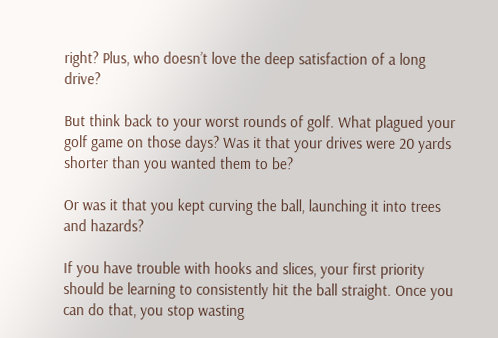right? Plus, who doesn’t love the deep satisfaction of a long drive?

But think back to your worst rounds of golf. What plagued your golf game on those days? Was it that your drives were 20 yards shorter than you wanted them to be?

Or was it that you kept curving the ball, launching it into trees and hazards?

If you have trouble with hooks and slices, your first priority should be learning to consistently hit the ball straight. Once you can do that, you stop wasting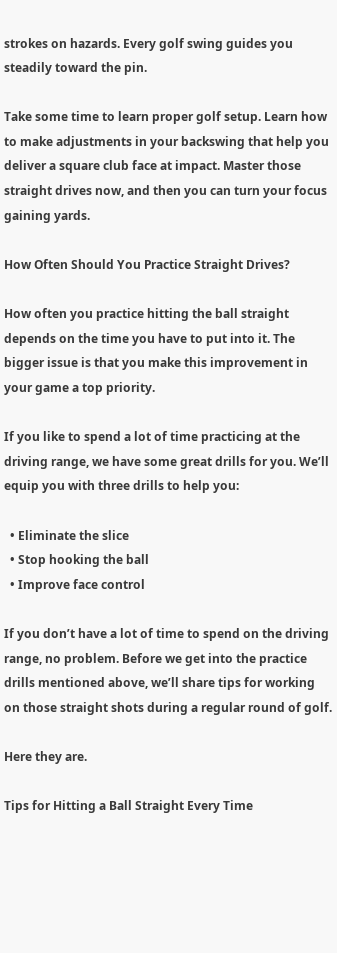strokes on hazards. Every golf swing guides you steadily toward the pin.

Take some time to learn proper golf setup. Learn how to make adjustments in your backswing that help you deliver a square club face at impact. Master those straight drives now, and then you can turn your focus gaining yards.

How Often Should You Practice Straight Drives?

How often you practice hitting the ball straight depends on the time you have to put into it. The bigger issue is that you make this improvement in your game a top priority.

If you like to spend a lot of time practicing at the driving range, we have some great drills for you. We’ll equip you with three drills to help you:

  • Eliminate the slice
  • Stop hooking the ball
  • Improve face control

If you don’t have a lot of time to spend on the driving range, no problem. Before we get into the practice drills mentioned above, we’ll share tips for working on those straight shots during a regular round of golf.

Here they are.

Tips for Hitting a Ball Straight Every Time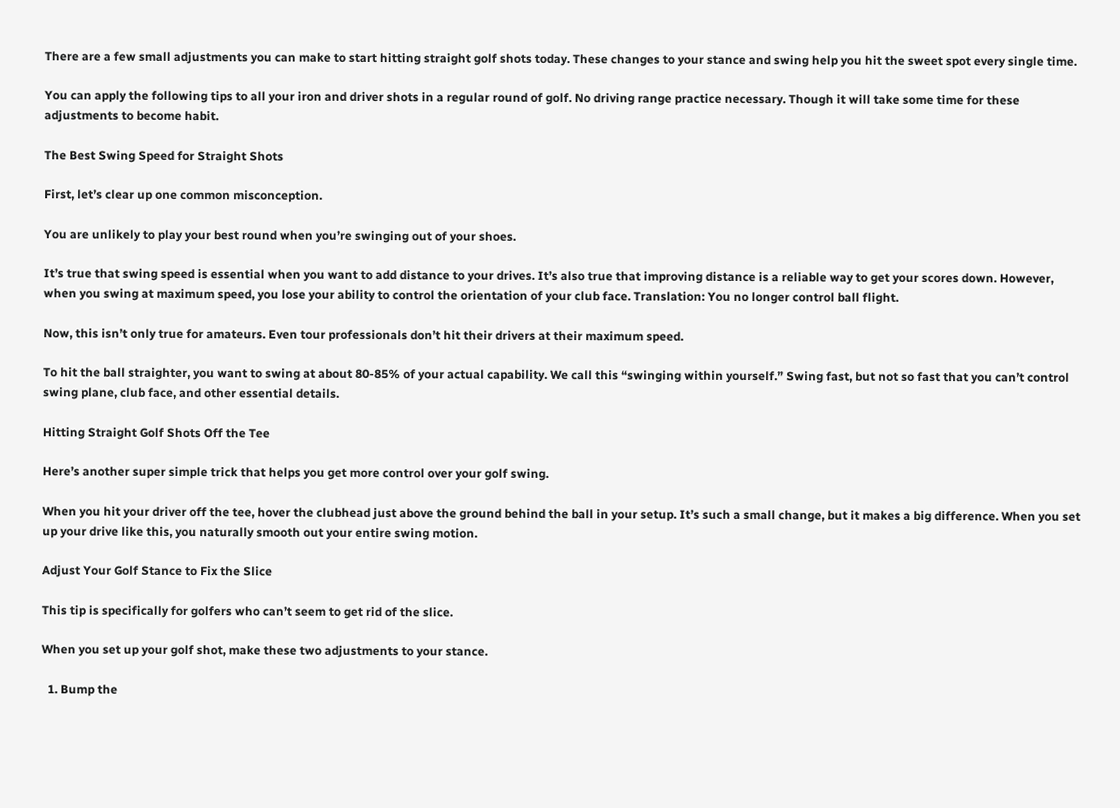There are a few small adjustments you can make to start hitting straight golf shots today. These changes to your stance and swing help you hit the sweet spot every single time.

You can apply the following tips to all your iron and driver shots in a regular round of golf. No driving range practice necessary. Though it will take some time for these adjustments to become habit.

The Best Swing Speed for Straight Shots

First, let’s clear up one common misconception.

You are unlikely to play your best round when you’re swinging out of your shoes.

It’s true that swing speed is essential when you want to add distance to your drives. It’s also true that improving distance is a reliable way to get your scores down. However, when you swing at maximum speed, you lose your ability to control the orientation of your club face. Translation: You no longer control ball flight.

Now, this isn’t only true for amateurs. Even tour professionals don’t hit their drivers at their maximum speed.

To hit the ball straighter, you want to swing at about 80-85% of your actual capability. We call this “swinging within yourself.” Swing fast, but not so fast that you can’t control swing plane, club face, and other essential details.

Hitting Straight Golf Shots Off the Tee

Here’s another super simple trick that helps you get more control over your golf swing.

When you hit your driver off the tee, hover the clubhead just above the ground behind the ball in your setup. It’s such a small change, but it makes a big difference. When you set up your drive like this, you naturally smooth out your entire swing motion.

Adjust Your Golf Stance to Fix the Slice

This tip is specifically for golfers who can’t seem to get rid of the slice.

When you set up your golf shot, make these two adjustments to your stance.

  1. Bump the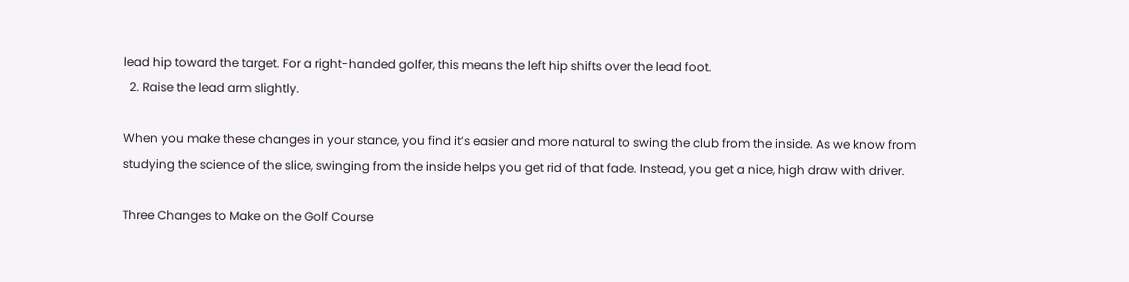lead hip toward the target. For a right-handed golfer, this means the left hip shifts over the lead foot.
  2. Raise the lead arm slightly.

When you make these changes in your stance, you find it’s easier and more natural to swing the club from the inside. As we know from studying the science of the slice, swinging from the inside helps you get rid of that fade. Instead, you get a nice, high draw with driver.

Three Changes to Make on the Golf Course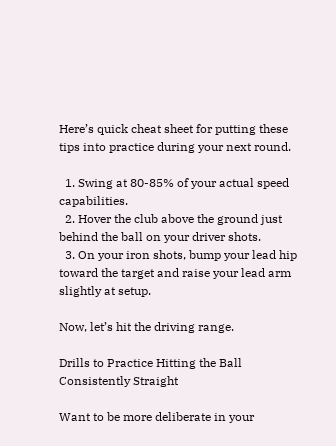Here’s quick cheat sheet for putting these tips into practice during your next round.

  1. Swing at 80-85% of your actual speed capabilities.
  2. Hover the club above the ground just behind the ball on your driver shots.
  3. On your iron shots, bump your lead hip toward the target and raise your lead arm slightly at setup.

Now, let’s hit the driving range.

Drills to Practice Hitting the Ball Consistently Straight

Want to be more deliberate in your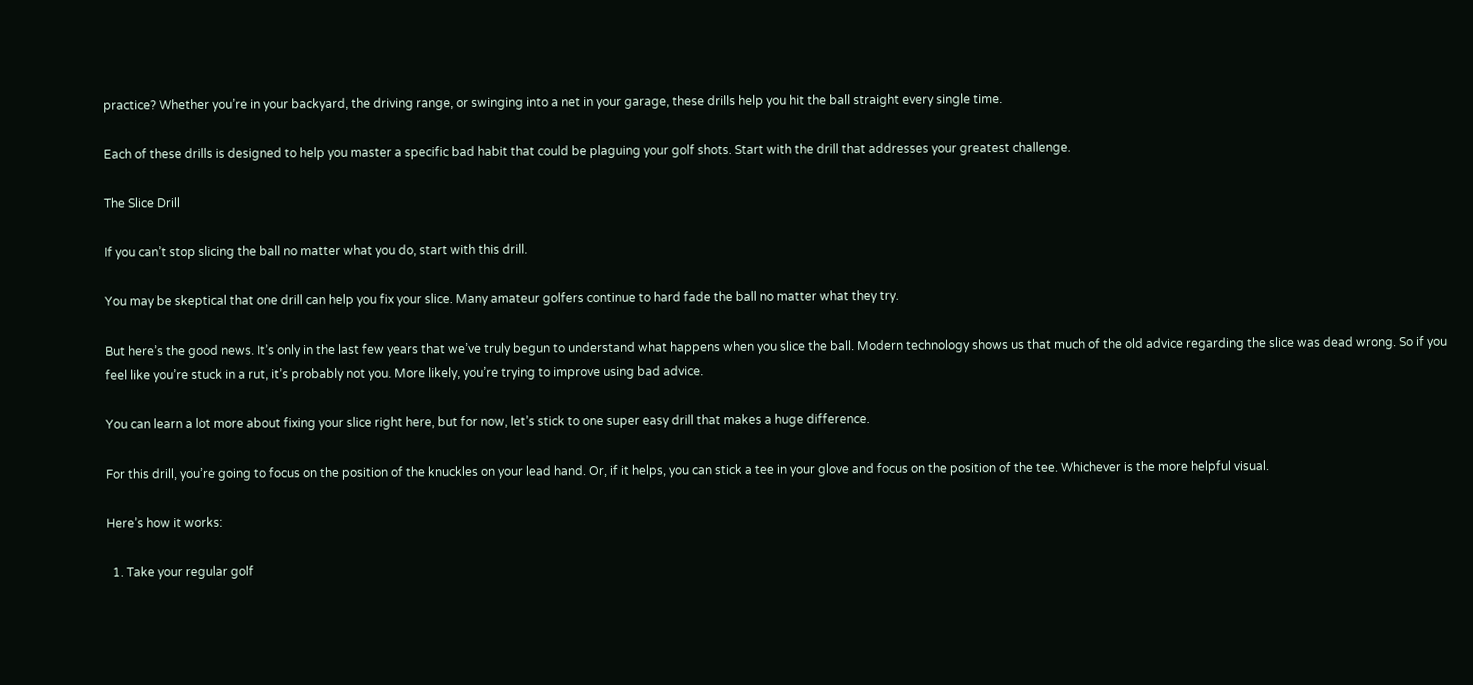practice? Whether you’re in your backyard, the driving range, or swinging into a net in your garage, these drills help you hit the ball straight every single time.

Each of these drills is designed to help you master a specific bad habit that could be plaguing your golf shots. Start with the drill that addresses your greatest challenge.

The Slice Drill

If you can’t stop slicing the ball no matter what you do, start with this drill.

You may be skeptical that one drill can help you fix your slice. Many amateur golfers continue to hard fade the ball no matter what they try.

But here’s the good news. It’s only in the last few years that we’ve truly begun to understand what happens when you slice the ball. Modern technology shows us that much of the old advice regarding the slice was dead wrong. So if you feel like you’re stuck in a rut, it’s probably not you. More likely, you’re trying to improve using bad advice.

You can learn a lot more about fixing your slice right here, but for now, let’s stick to one super easy drill that makes a huge difference.

For this drill, you’re going to focus on the position of the knuckles on your lead hand. Or, if it helps, you can stick a tee in your glove and focus on the position of the tee. Whichever is the more helpful visual.

Here’s how it works:

  1. Take your regular golf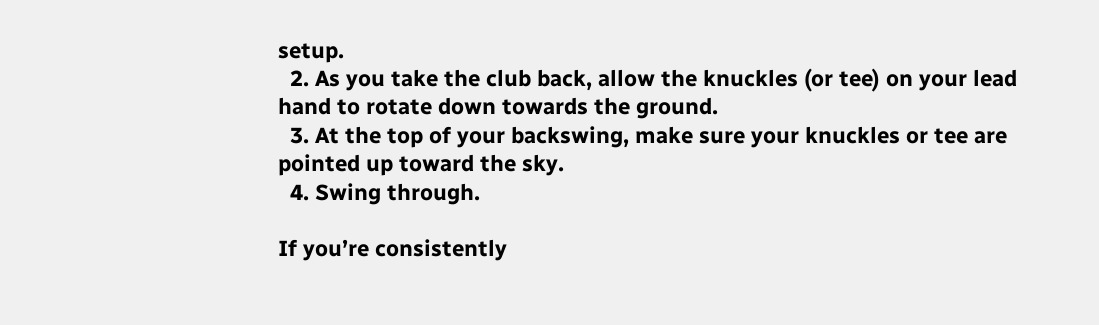setup.
  2. As you take the club back, allow the knuckles (or tee) on your lead hand to rotate down towards the ground.
  3. At the top of your backswing, make sure your knuckles or tee are pointed up toward the sky.
  4. Swing through.

If you’re consistently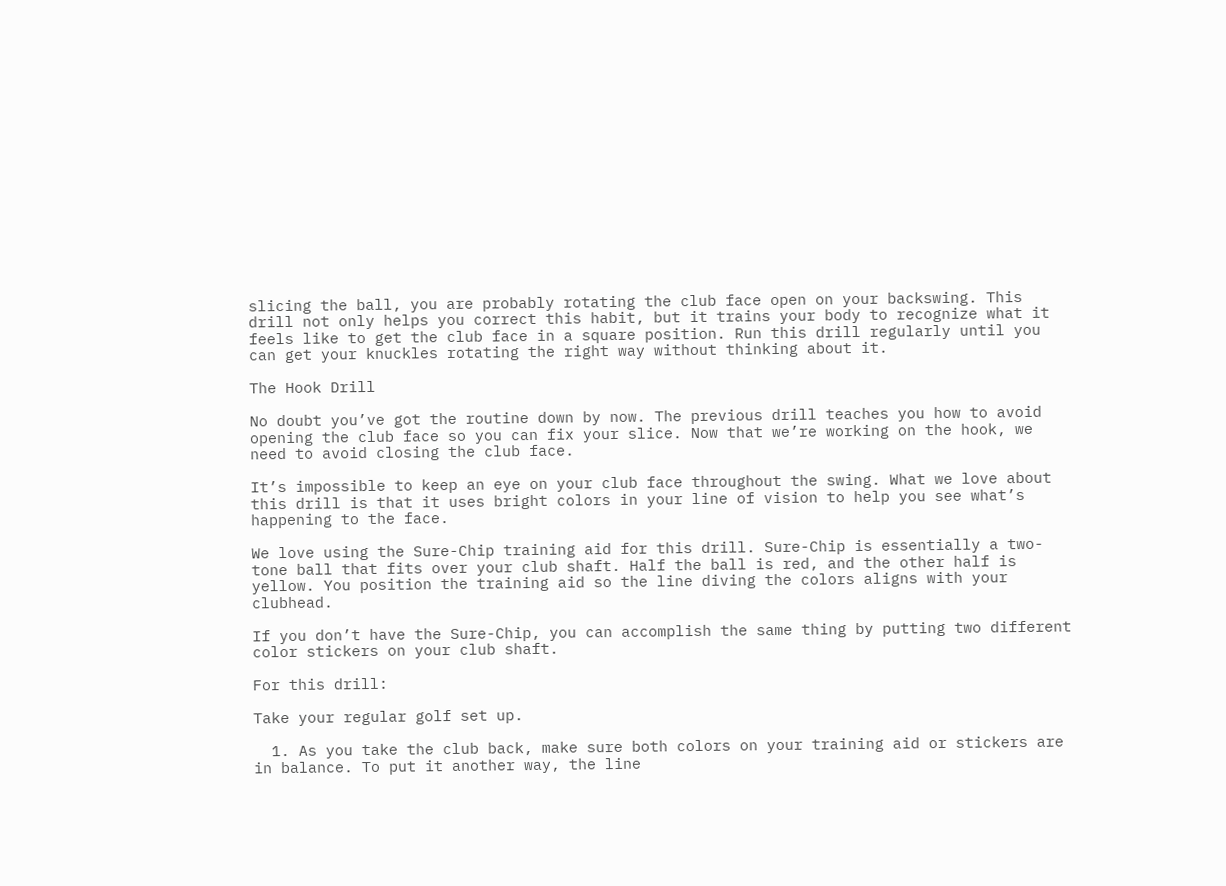slicing the ball, you are probably rotating the club face open on your backswing. This drill not only helps you correct this habit, but it trains your body to recognize what it feels like to get the club face in a square position. Run this drill regularly until you can get your knuckles rotating the right way without thinking about it.

The Hook Drill

No doubt you’ve got the routine down by now. The previous drill teaches you how to avoid opening the club face so you can fix your slice. Now that we’re working on the hook, we need to avoid closing the club face.

It’s impossible to keep an eye on your club face throughout the swing. What we love about this drill is that it uses bright colors in your line of vision to help you see what’s happening to the face.

We love using the Sure-Chip training aid for this drill. Sure-Chip is essentially a two-tone ball that fits over your club shaft. Half the ball is red, and the other half is yellow. You position the training aid so the line diving the colors aligns with your clubhead.

If you don’t have the Sure-Chip, you can accomplish the same thing by putting two different color stickers on your club shaft.

For this drill:

Take your regular golf set up.

  1. As you take the club back, make sure both colors on your training aid or stickers are in balance. To put it another way, the line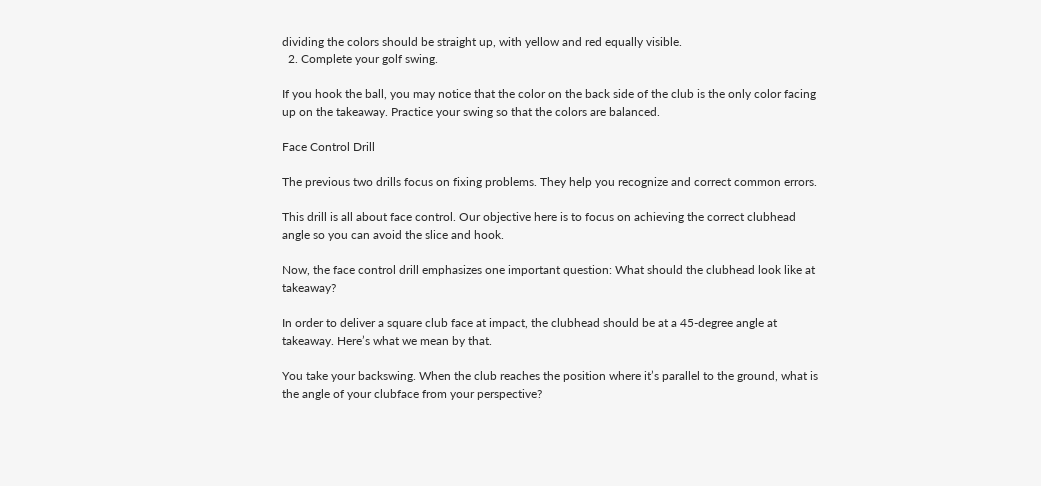dividing the colors should be straight up, with yellow and red equally visible.
  2. Complete your golf swing.

If you hook the ball, you may notice that the color on the back side of the club is the only color facing up on the takeaway. Practice your swing so that the colors are balanced.

Face Control Drill

The previous two drills focus on fixing problems. They help you recognize and correct common errors.

This drill is all about face control. Our objective here is to focus on achieving the correct clubhead angle so you can avoid the slice and hook.

Now, the face control drill emphasizes one important question: What should the clubhead look like at takeaway?

In order to deliver a square club face at impact, the clubhead should be at a 45-degree angle at takeaway. Here’s what we mean by that.

You take your backswing. When the club reaches the position where it’s parallel to the ground, what is the angle of your clubface from your perspective?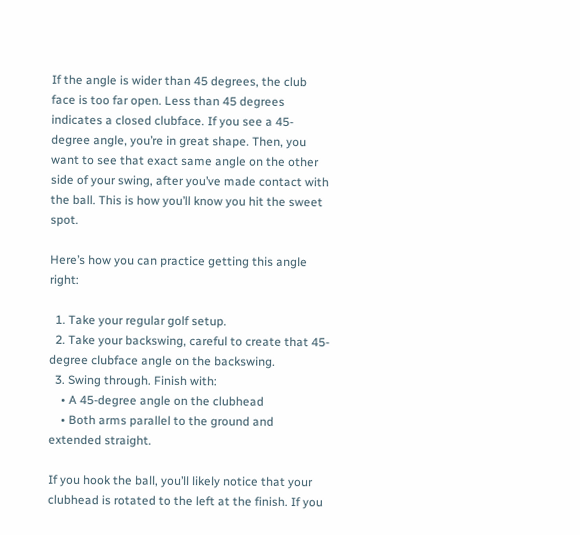If the angle is wider than 45 degrees, the club face is too far open. Less than 45 degrees indicates a closed clubface. If you see a 45-degree angle, you’re in great shape. Then, you want to see that exact same angle on the other side of your swing, after you’ve made contact with the ball. This is how you’ll know you hit the sweet spot.

Here’s how you can practice getting this angle right:

  1. Take your regular golf setup.
  2. Take your backswing, careful to create that 45-degree clubface angle on the backswing.
  3. Swing through. Finish with:
    • A 45-degree angle on the clubhead
    • Both arms parallel to the ground and extended straight.

If you hook the ball, you’ll likely notice that your clubhead is rotated to the left at the finish. If you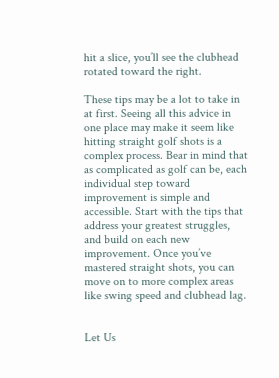hit a slice, you’ll see the clubhead rotated toward the right.

These tips may be a lot to take in at first. Seeing all this advice in one place may make it seem like hitting straight golf shots is a complex process. Bear in mind that as complicated as golf can be, each individual step toward improvement is simple and accessible. Start with the tips that address your greatest struggles, and build on each new improvement. Once you’ve mastered straight shots, you can move on to more complex areas like swing speed and clubhead lag.


Let Us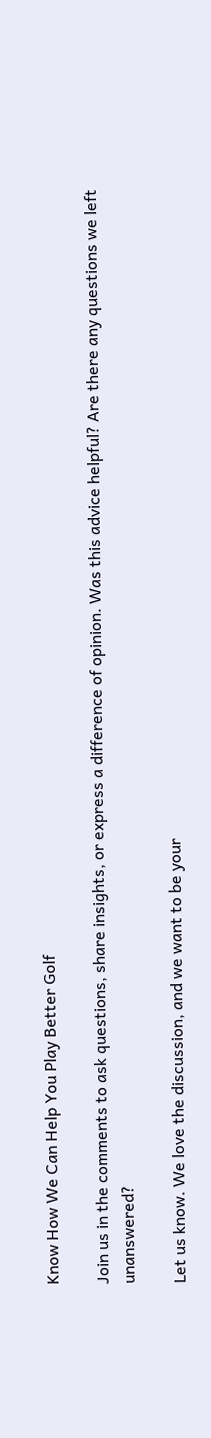Know How We Can Help You Play Better Golf

Join us in the comments to ask questions, share insights, or express a difference of opinion. Was this advice helpful? Are there any questions we left unanswered?

Let us know. We love the discussion, and we want to be your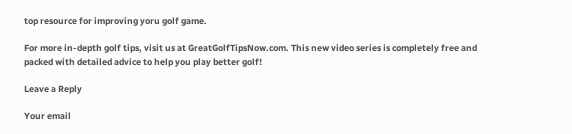top resource for improving yoru golf game.

For more in-depth golf tips, visit us at GreatGolfTipsNow.com. This new video series is completely free and packed with detailed advice to help you play better golf!

Leave a Reply

Your email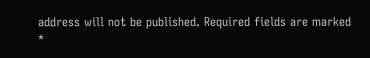address will not be published. Required fields are marked *